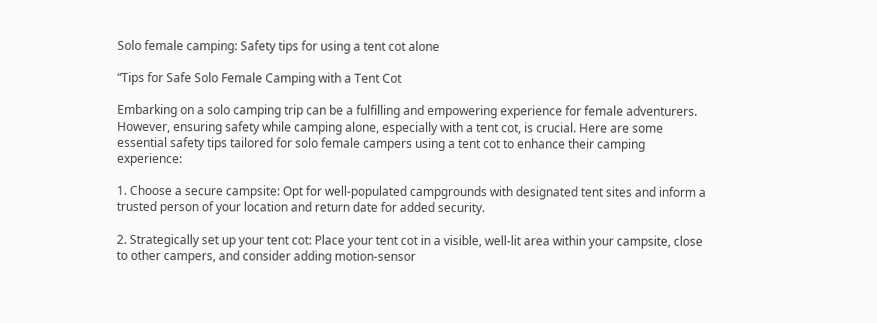Solo female camping: Safety tips for using a tent cot alone

“Tips for Safe Solo Female Camping with a Tent Cot

Embarking on a solo camping trip can be a fulfilling and empowering experience for female adventurers. However, ensuring safety while camping alone, especially with a tent cot, is crucial. Here are some essential safety tips tailored for solo female campers using a tent cot to enhance their camping experience:

1. Choose a secure campsite: Opt for well-populated campgrounds with designated tent sites and inform a trusted person of your location and return date for added security.

2. Strategically set up your tent cot: Place your tent cot in a visible, well-lit area within your campsite, close to other campers, and consider adding motion-sensor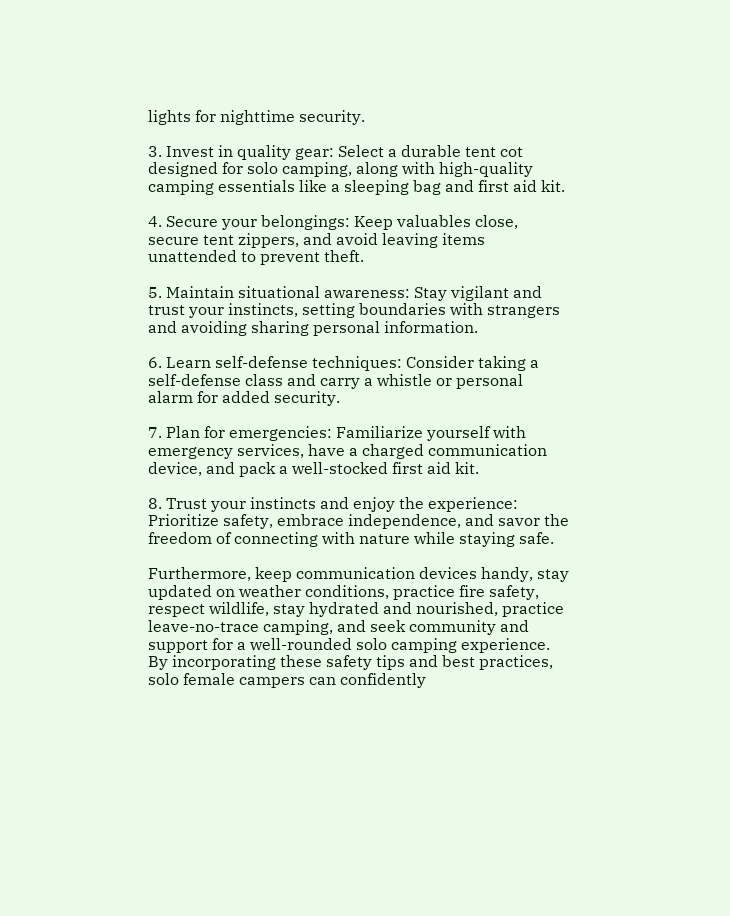lights for nighttime security.

3. Invest in quality gear: Select a durable tent cot designed for solo camping, along with high-quality camping essentials like a sleeping bag and first aid kit.

4. Secure your belongings: Keep valuables close, secure tent zippers, and avoid leaving items unattended to prevent theft.

5. Maintain situational awareness: Stay vigilant and trust your instincts, setting boundaries with strangers and avoiding sharing personal information.

6. Learn self-defense techniques: Consider taking a self-defense class and carry a whistle or personal alarm for added security.

7. Plan for emergencies: Familiarize yourself with emergency services, have a charged communication device, and pack a well-stocked first aid kit.

8. Trust your instincts and enjoy the experience: Prioritize safety, embrace independence, and savor the freedom of connecting with nature while staying safe.

Furthermore, keep communication devices handy, stay updated on weather conditions, practice fire safety, respect wildlife, stay hydrated and nourished, practice leave-no-trace camping, and seek community and support for a well-rounded solo camping experience. By incorporating these safety tips and best practices, solo female campers can confidently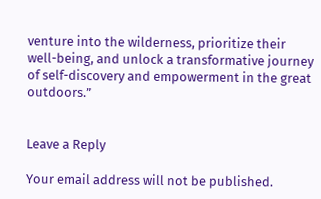venture into the wilderness, prioritize their well-being, and unlock a transformative journey of self-discovery and empowerment in the great outdoors.”


Leave a Reply

Your email address will not be published.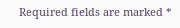Required fields are marked *